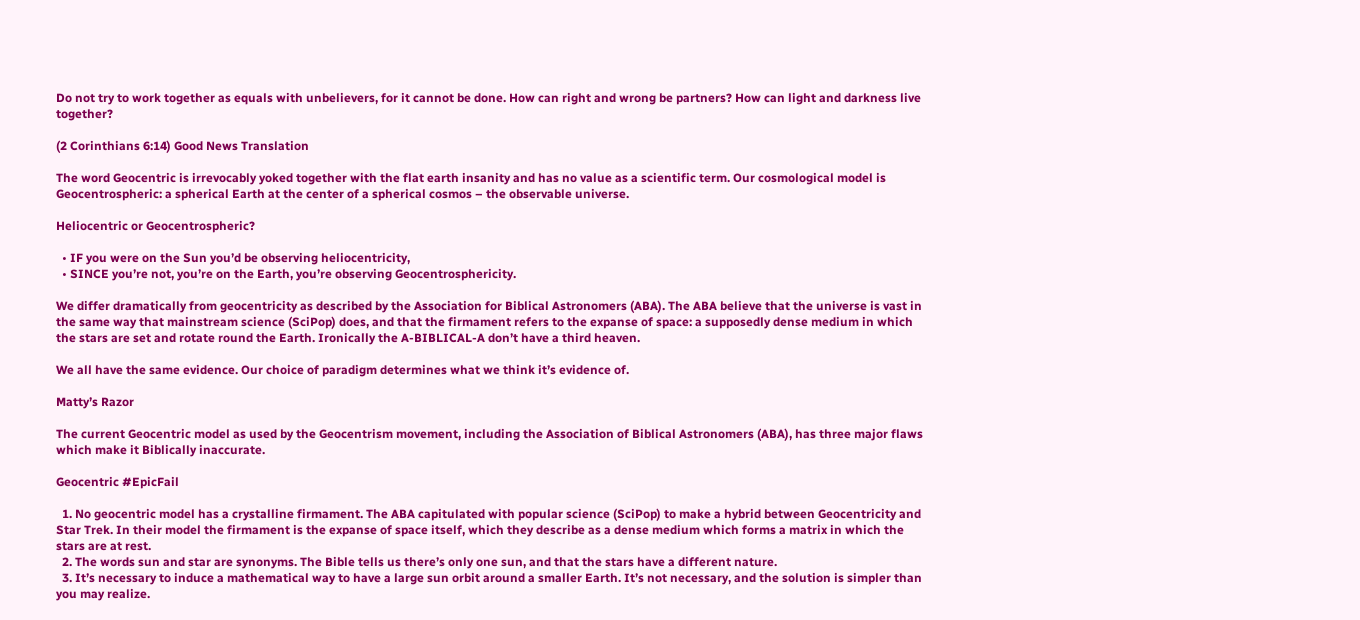Do not try to work together as equals with unbelievers, for it cannot be done. How can right and wrong be partners? How can light and darkness live together?

(2 Corinthians 6:14) Good News Translation

The word Geocentric is irrevocably yoked together with the flat earth insanity and has no value as a scientific term. Our cosmological model is Geocentrospheric: a spherical Earth at the center of a spherical cosmos – the observable universe.

Heliocentric or Geocentrospheric?

  • IF you were on the Sun you’d be observing heliocentricity,
  • SINCE you’re not, you’re on the Earth, you’re observing Geocentrosphericity.

We differ dramatically from geocentricity as described by the Association for Biblical Astronomers (ABA). The ABA believe that the universe is vast in the same way that mainstream science (SciPop) does, and that the firmament refers to the expanse of space: a supposedly dense medium in which the stars are set and rotate round the Earth. Ironically the A-BIBLICAL-A don’t have a third heaven.

We all have the same evidence. Our choice of paradigm determines what we think it’s evidence of.

Matty’s Razor

The current Geocentric model as used by the Geocentrism movement, including the Association of Biblical Astronomers (ABA), has three major flaws which make it Biblically inaccurate.

Geocentric #EpicFail

  1. No geocentric model has a crystalline firmament. The ABA capitulated with popular science (SciPop) to make a hybrid between Geocentricity and Star Trek. In their model the firmament is the expanse of space itself, which they describe as a dense medium which forms a matrix in which the stars are at rest.
  2. The words sun and star are synonyms. The Bible tells us there’s only one sun, and that the stars have a different nature.
  3. It’s necessary to induce a mathematical way to have a large sun orbit around a smaller Earth. It’s not necessary, and the solution is simpler than you may realize.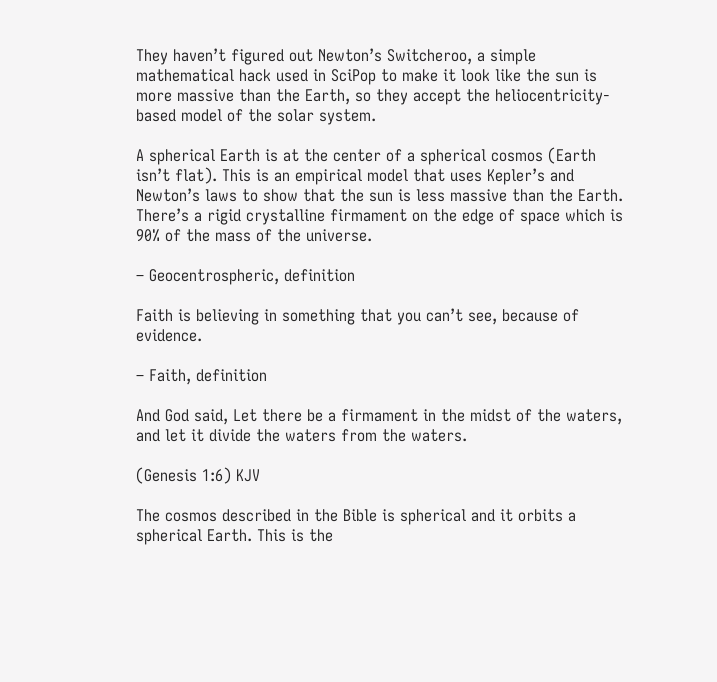They haven’t figured out Newton’s Switcheroo, a simple mathematical hack used in SciPop to make it look like the sun is more massive than the Earth, so they accept the heliocentricity-based model of the solar system.

A spherical Earth is at the center of a spherical cosmos (Earth isn’t flat). This is an empirical model that uses Kepler’s and Newton’s laws to show that the sun is less massive than the Earth. There’s a rigid crystalline firmament on the edge of space which is 90% of the mass of the universe.

– Geocentrospheric, definition

Faith is believing in something that you can’t see, because of evidence.

– Faith, definition

And God said, Let there be a firmament in the midst of the waters, and let it divide the waters from the waters.

(Genesis 1:6) KJV

The cosmos described in the Bible is spherical and it orbits a spherical Earth. This is the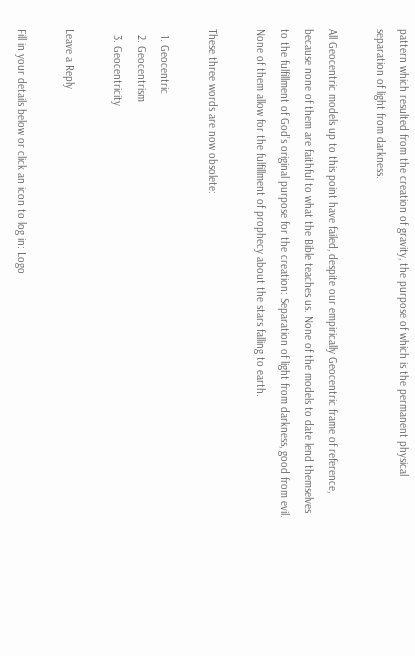pattern which resulted from the creation of gravity, the purpose of which is the permanent physical separation of light from darkness.

All Geocentric models up to this point have failed, despite our empirically Geocentric frame of reference, because none of them are faithful to what the Bible teaches us. None of the models to date lend themselves to the fulfillment of God’s original purpose for the creation: Separation of light from darkness, good from evil. None of them allow for the fulfillment of prophecy about the stars falling to earth.

These three words are now obsolete:

  1. Geocentric
  2. Geocentrism
  3. Geocentricity

Leave a Reply

Fill in your details below or click an icon to log in: Logo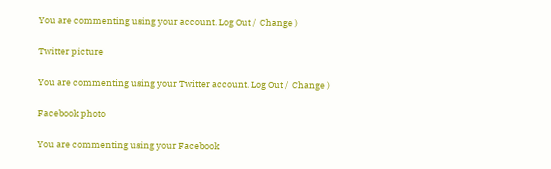You are commenting using your account. Log Out /  Change )

Twitter picture

You are commenting using your Twitter account. Log Out /  Change )

Facebook photo

You are commenting using your Facebook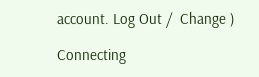account. Log Out /  Change )

Connecting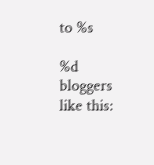to %s

%d bloggers like this: